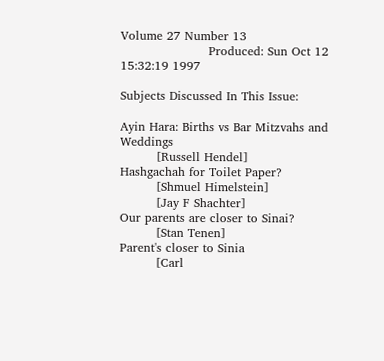Volume 27 Number 13
                      Produced: Sun Oct 12 15:32:19 1997

Subjects Discussed In This Issue:

Ayin Hara: Births vs Bar Mitzvahs and Weddings
         [Russell Hendel]
Hashgachah for Toilet Paper?
         [Shmuel Himelstein]
         [Jay F Shachter]
Our parents are closer to Sinai?
         [Stan Tenen]
Parent's closer to Sinia
         [Carl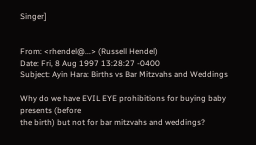Singer]


From: <rhendel@...> (Russell Hendel)
Date: Fri, 8 Aug 1997 13:28:27 -0400
Subject: Ayin Hara: Births vs Bar Mitzvahs and Weddings

Why do we have EVIL EYE prohibitions for buying baby presents (before
the birth) but not for bar mitzvahs and weddings?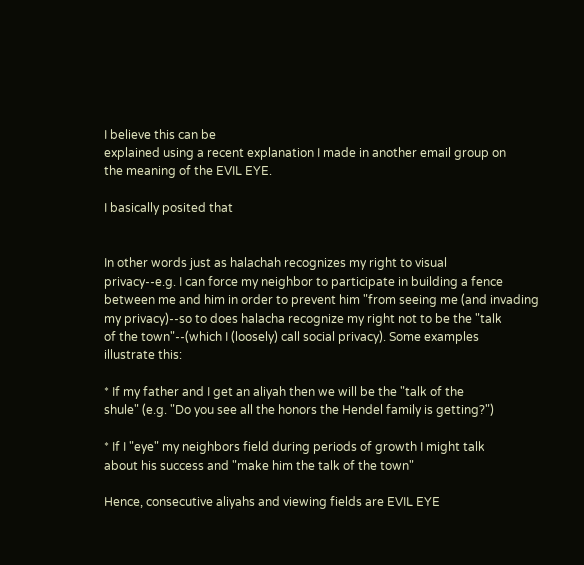I believe this can be
explained using a recent explanation I made in another email group on
the meaning of the EVIL EYE.

I basically posited that


In other words just as halachah recognizes my right to visual
privacy--e.g. I can force my neighbor to participate in building a fence
between me and him in order to prevent him "from seeing me (and invading
my privacy)--so to does halacha recognize my right not to be the "talk
of the town"--(which I (loosely) call social privacy). Some examples
illustrate this:

* If my father and I get an aliyah then we will be the "talk of the
shule" (e.g. "Do you see all the honors the Hendel family is getting?")

* If I "eye" my neighbors field during periods of growth I might talk
about his success and "make him the talk of the town"

Hence, consecutive aliyahs and viewing fields are EVIL EYE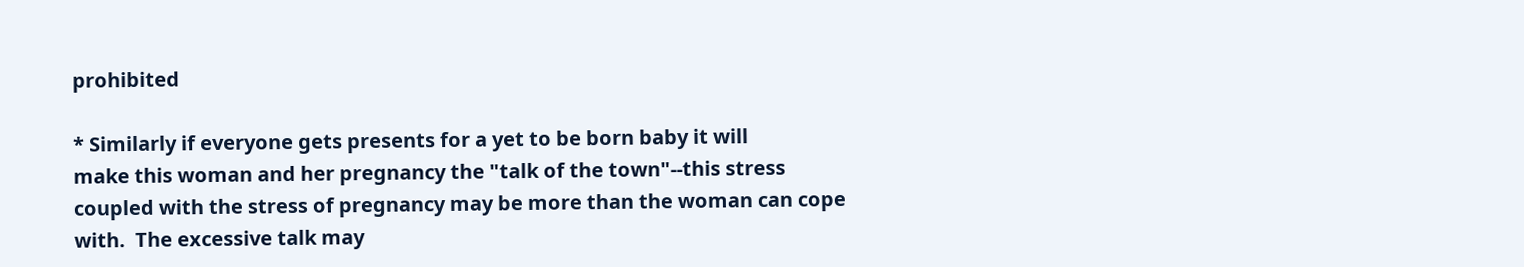prohibited

* Similarly if everyone gets presents for a yet to be born baby it will
make this woman and her pregnancy the "talk of the town"--this stress
coupled with the stress of pregnancy may be more than the woman can cope
with.  The excessive talk may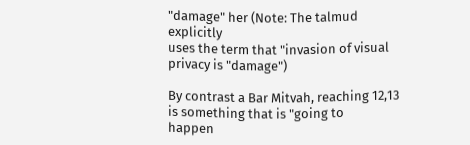"damage" her (Note: The talmud explicitly
uses the term that "invasion of visual privacy is "damage")

By contrast a Bar Mitvah, reaching 12,13 is something that is "going to
happen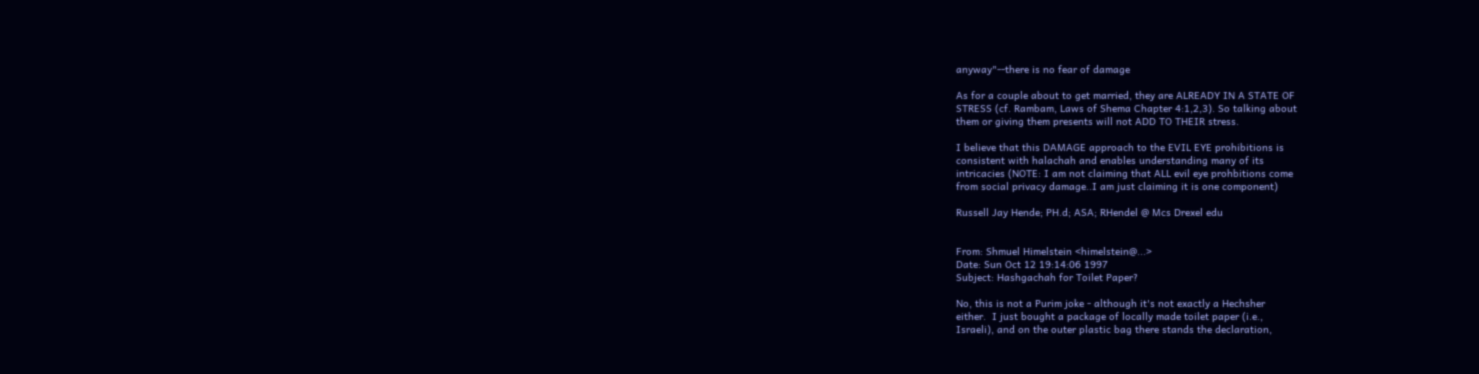anyway"--there is no fear of damage

As for a couple about to get married, they are ALREADY IN A STATE OF
STRESS (cf. Rambam, Laws of Shema Chapter 4:1,2,3). So talking about
them or giving them presents will not ADD TO THEIR stress.

I believe that this DAMAGE approach to the EVIL EYE prohibitions is
consistent with halachah and enables understanding many of its
intricacies (NOTE: I am not claiming that ALL evil eye prohbitions come
from social privacy damage..I am just claiming it is one component)

Russell Jay Hende; PH.d; ASA; RHendel @ Mcs Drexel edu


From: Shmuel Himelstein <himelstein@...>
Date: Sun Oct 12 19:14:06 1997
Subject: Hashgachah for Toilet Paper?

No, this is not a Purim joke - although it's not exactly a Hechsher
either.  I just bought a package of locally made toilet paper (i.e.,
Israeli), and on the outer plastic bag there stands the declaration,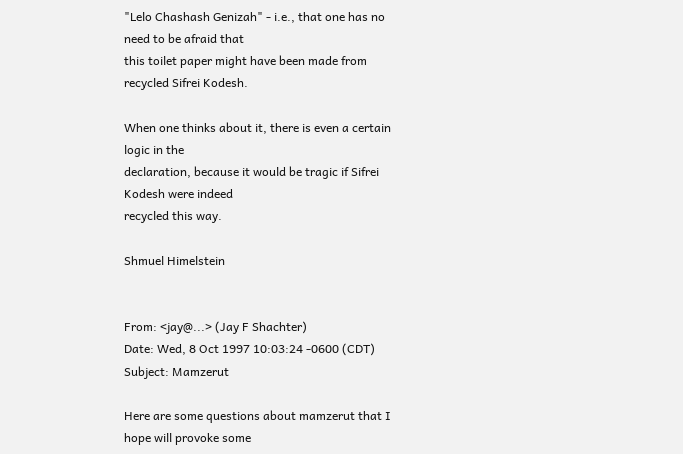"Lelo Chashash Genizah" - i.e., that one has no need to be afraid that
this toilet paper might have been made from recycled Sifrei Kodesh.

When one thinks about it, there is even a certain logic in the
declaration, because it would be tragic if Sifrei Kodesh were indeed
recycled this way.

Shmuel Himelstein


From: <jay@...> (Jay F Shachter)
Date: Wed, 8 Oct 1997 10:03:24 -0600 (CDT)
Subject: Mamzerut

Here are some questions about mamzerut that I hope will provoke some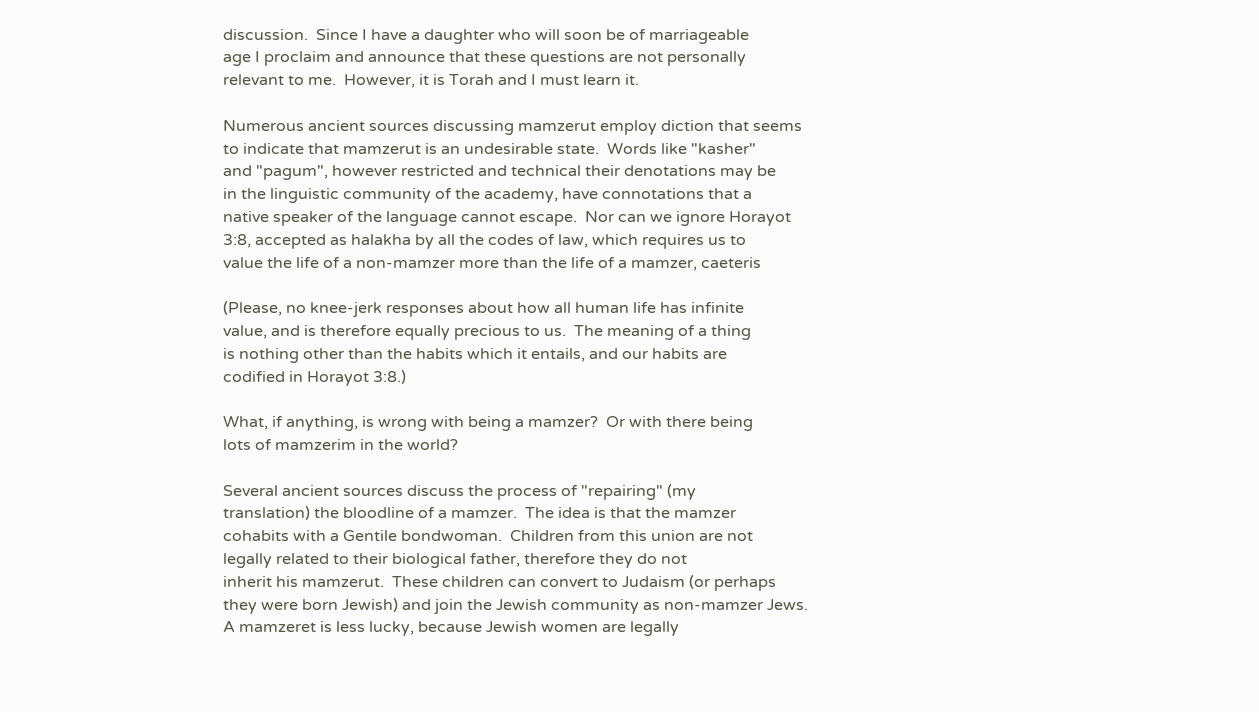discussion.  Since I have a daughter who will soon be of marriageable
age I proclaim and announce that these questions are not personally
relevant to me.  However, it is Torah and I must learn it.

Numerous ancient sources discussing mamzerut employ diction that seems
to indicate that mamzerut is an undesirable state.  Words like "kasher"
and "pagum", however restricted and technical their denotations may be
in the linguistic community of the academy, have connotations that a
native speaker of the language cannot escape.  Nor can we ignore Horayot
3:8, accepted as halakha by all the codes of law, which requires us to
value the life of a non-mamzer more than the life of a mamzer, caeteris

(Please, no knee-jerk responses about how all human life has infinite
value, and is therefore equally precious to us.  The meaning of a thing
is nothing other than the habits which it entails, and our habits are
codified in Horayot 3:8.)

What, if anything, is wrong with being a mamzer?  Or with there being
lots of mamzerim in the world?

Several ancient sources discuss the process of "repairing" (my
translation) the bloodline of a mamzer.  The idea is that the mamzer
cohabits with a Gentile bondwoman.  Children from this union are not
legally related to their biological father, therefore they do not
inherit his mamzerut.  These children can convert to Judaism (or perhaps
they were born Jewish) and join the Jewish community as non-mamzer Jews.
A mamzeret is less lucky, because Jewish women are legally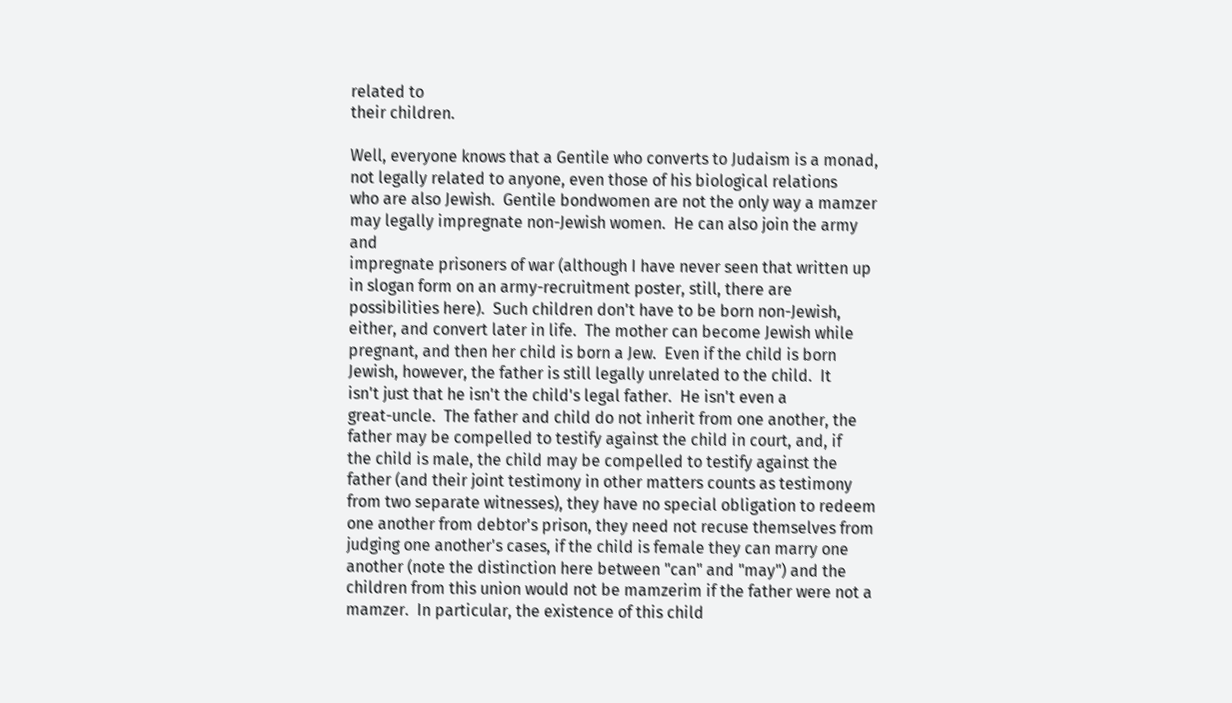related to
their children.

Well, everyone knows that a Gentile who converts to Judaism is a monad,
not legally related to anyone, even those of his biological relations
who are also Jewish.  Gentile bondwomen are not the only way a mamzer
may legally impregnate non-Jewish women.  He can also join the army and
impregnate prisoners of war (although I have never seen that written up
in slogan form on an army-recruitment poster, still, there are
possibilities here).  Such children don't have to be born non-Jewish,
either, and convert later in life.  The mother can become Jewish while
pregnant, and then her child is born a Jew.  Even if the child is born
Jewish, however, the father is still legally unrelated to the child.  It
isn't just that he isn't the child's legal father.  He isn't even a
great-uncle.  The father and child do not inherit from one another, the
father may be compelled to testify against the child in court, and, if
the child is male, the child may be compelled to testify against the
father (and their joint testimony in other matters counts as testimony
from two separate witnesses), they have no special obligation to redeem
one another from debtor's prison, they need not recuse themselves from
judging one another's cases, if the child is female they can marry one
another (note the distinction here between "can" and "may") and the
children from this union would not be mamzerim if the father were not a
mamzer.  In particular, the existence of this child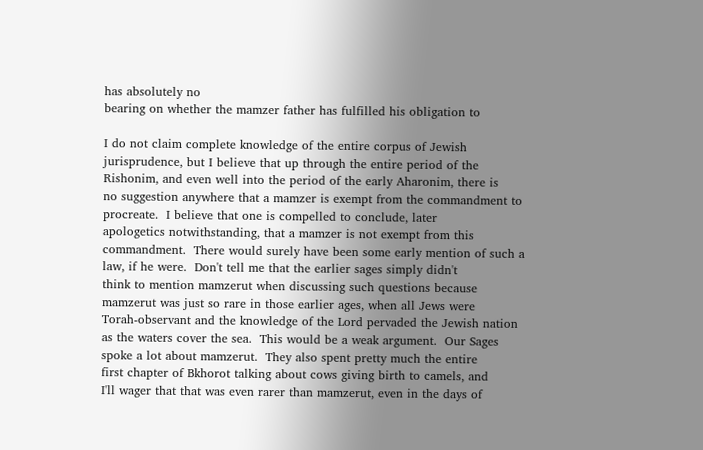has absolutely no
bearing on whether the mamzer father has fulfilled his obligation to

I do not claim complete knowledge of the entire corpus of Jewish
jurisprudence, but I believe that up through the entire period of the
Rishonim, and even well into the period of the early Aharonim, there is
no suggestion anywhere that a mamzer is exempt from the commandment to
procreate.  I believe that one is compelled to conclude, later
apologetics notwithstanding, that a mamzer is not exempt from this
commandment.  There would surely have been some early mention of such a
law, if he were.  Don't tell me that the earlier sages simply didn't
think to mention mamzerut when discussing such questions because
mamzerut was just so rare in those earlier ages, when all Jews were
Torah-observant and the knowledge of the Lord pervaded the Jewish nation
as the waters cover the sea.  This would be a weak argument.  Our Sages
spoke a lot about mamzerut.  They also spent pretty much the entire
first chapter of Bkhorot talking about cows giving birth to camels, and
I'll wager that that was even rarer than mamzerut, even in the days of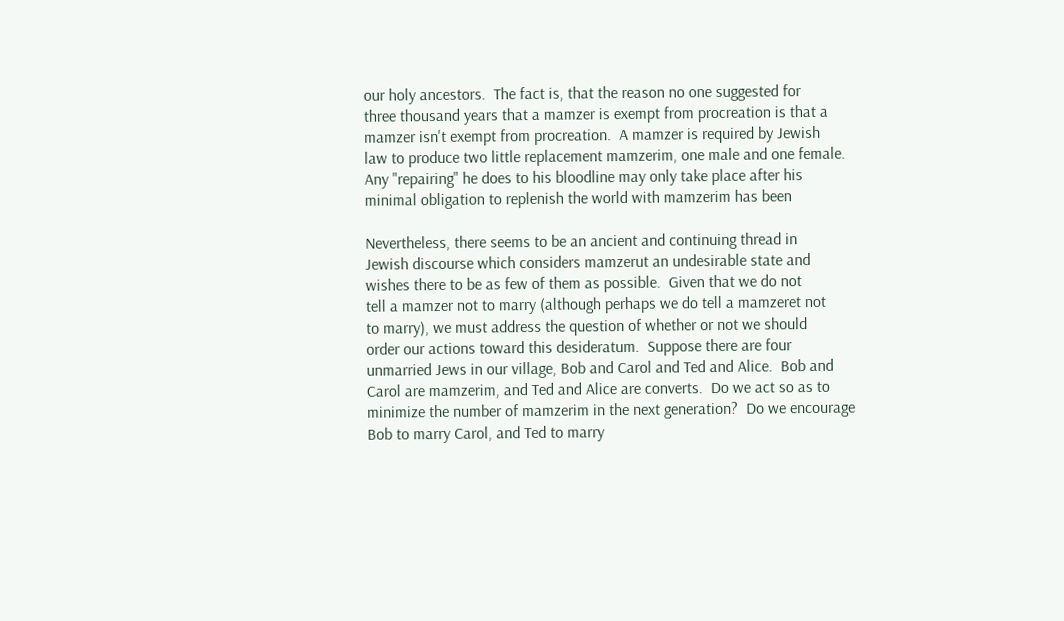our holy ancestors.  The fact is, that the reason no one suggested for
three thousand years that a mamzer is exempt from procreation is that a
mamzer isn't exempt from procreation.  A mamzer is required by Jewish
law to produce two little replacement mamzerim, one male and one female.
Any "repairing" he does to his bloodline may only take place after his
minimal obligation to replenish the world with mamzerim has been

Nevertheless, there seems to be an ancient and continuing thread in
Jewish discourse which considers mamzerut an undesirable state and
wishes there to be as few of them as possible.  Given that we do not
tell a mamzer not to marry (although perhaps we do tell a mamzeret not
to marry), we must address the question of whether or not we should
order our actions toward this desideratum.  Suppose there are four
unmarried Jews in our village, Bob and Carol and Ted and Alice.  Bob and
Carol are mamzerim, and Ted and Alice are converts.  Do we act so as to
minimize the number of mamzerim in the next generation?  Do we encourage
Bob to marry Carol, and Ted to marry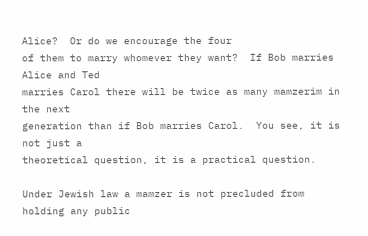Alice?  Or do we encourage the four
of them to marry whomever they want?  If Bob marries Alice and Ted
marries Carol there will be twice as many mamzerim in the next
generation than if Bob marries Carol.  You see, it is not just a
theoretical question, it is a practical question.

Under Jewish law a mamzer is not precluded from holding any public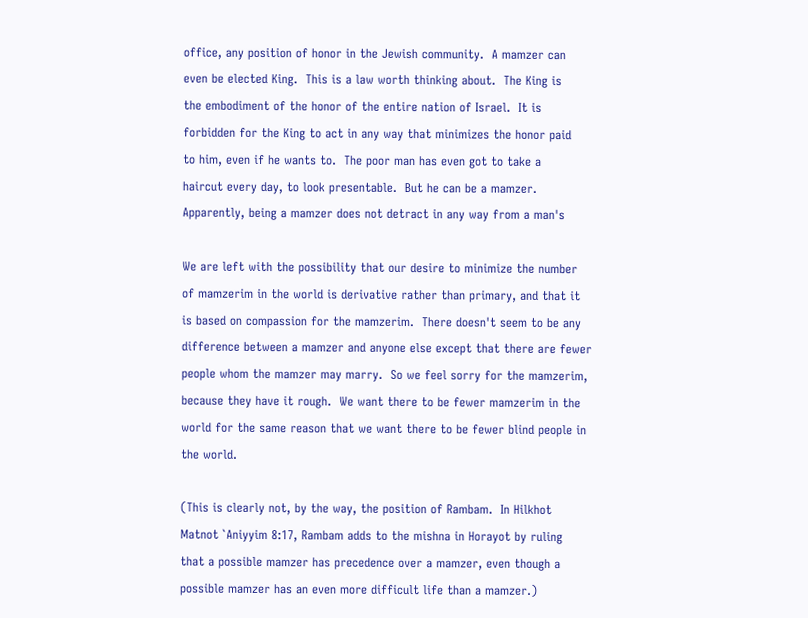office, any position of honor in the Jewish community.  A mamzer can
even be elected King.  This is a law worth thinking about.  The King is
the embodiment of the honor of the entire nation of Israel.  It is
forbidden for the King to act in any way that minimizes the honor paid
to him, even if he wants to.  The poor man has even got to take a
haircut every day, to look presentable.  But he can be a mamzer.
Apparently, being a mamzer does not detract in any way from a man's

We are left with the possibility that our desire to minimize the number
of mamzerim in the world is derivative rather than primary, and that it
is based on compassion for the mamzerim.  There doesn't seem to be any
difference between a mamzer and anyone else except that there are fewer
people whom the mamzer may marry.  So we feel sorry for the mamzerim,
because they have it rough.  We want there to be fewer mamzerim in the
world for the same reason that we want there to be fewer blind people in
the world.

(This is clearly not, by the way, the position of Rambam.  In Hilkhot
Matnot `Aniyyim 8:17, Rambam adds to the mishna in Horayot by ruling
that a possible mamzer has precedence over a mamzer, even though a
possible mamzer has an even more difficult life than a mamzer.)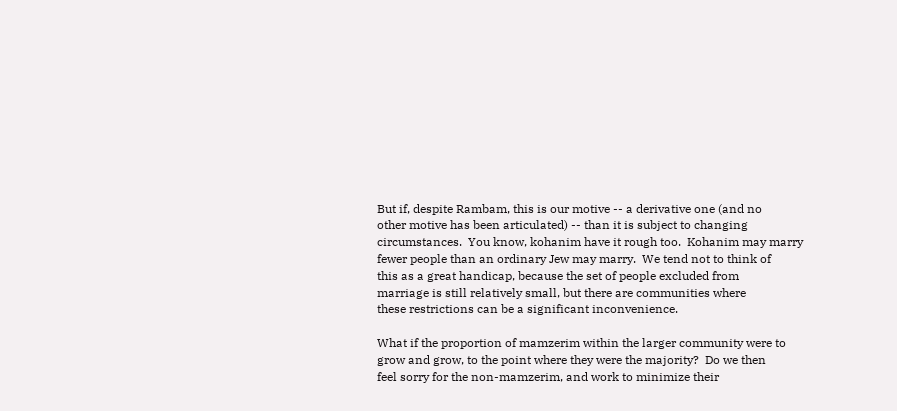But if, despite Rambam, this is our motive -- a derivative one (and no
other motive has been articulated) -- than it is subject to changing
circumstances.  You know, kohanim have it rough too.  Kohanim may marry
fewer people than an ordinary Jew may marry.  We tend not to think of
this as a great handicap, because the set of people excluded from
marriage is still relatively small, but there are communities where
these restrictions can be a significant inconvenience.

What if the proportion of mamzerim within the larger community were to
grow and grow, to the point where they were the majority?  Do we then
feel sorry for the non-mamzerim, and work to minimize their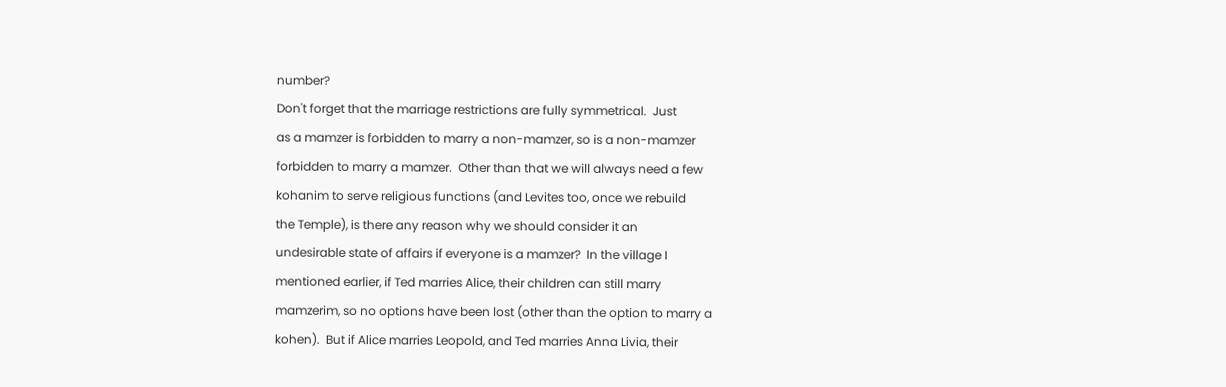number?
Don't forget that the marriage restrictions are fully symmetrical.  Just
as a mamzer is forbidden to marry a non-mamzer, so is a non-mamzer
forbidden to marry a mamzer.  Other than that we will always need a few
kohanim to serve religious functions (and Levites too, once we rebuild
the Temple), is there any reason why we should consider it an
undesirable state of affairs if everyone is a mamzer?  In the village I
mentioned earlier, if Ted marries Alice, their children can still marry
mamzerim, so no options have been lost (other than the option to marry a
kohen).  But if Alice marries Leopold, and Ted marries Anna Livia, their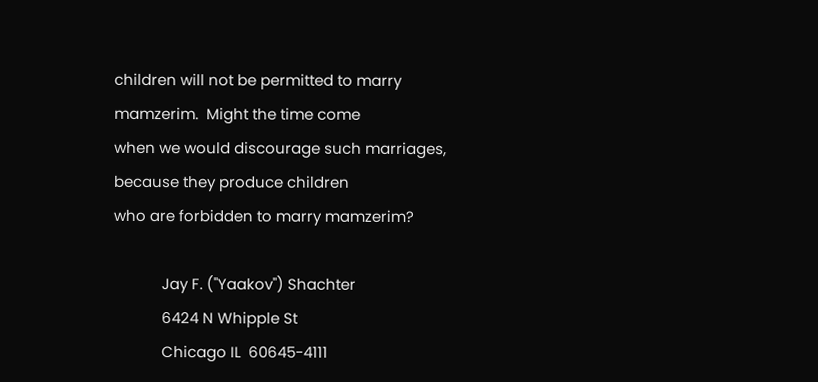children will not be permitted to marry mamzerim.  Might the time come
when we would discourage such marriages, because they produce children
who are forbidden to marry mamzerim?

            Jay F. ("Yaakov") Shachter
            6424 N Whipple St
            Chicago IL  60645-4111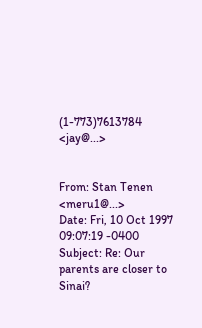(1-773)7613784 <jay@...>


From: Stan Tenen <meru1@...>
Date: Fri, 10 Oct 1997 09:07:19 -0400
Subject: Re: Our parents are closer to Sinai?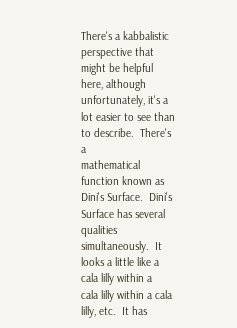There's a kabbalistic perspective that might be helpful here, although
unfortunately, it's a lot easier to see than to describe.  There's a
mathematical function known as Dini's Surface.  Dini's Surface has several
qualities simultaneously.  It looks a little like a cala lilly within a
cala lilly within a cala lilly, etc.  It has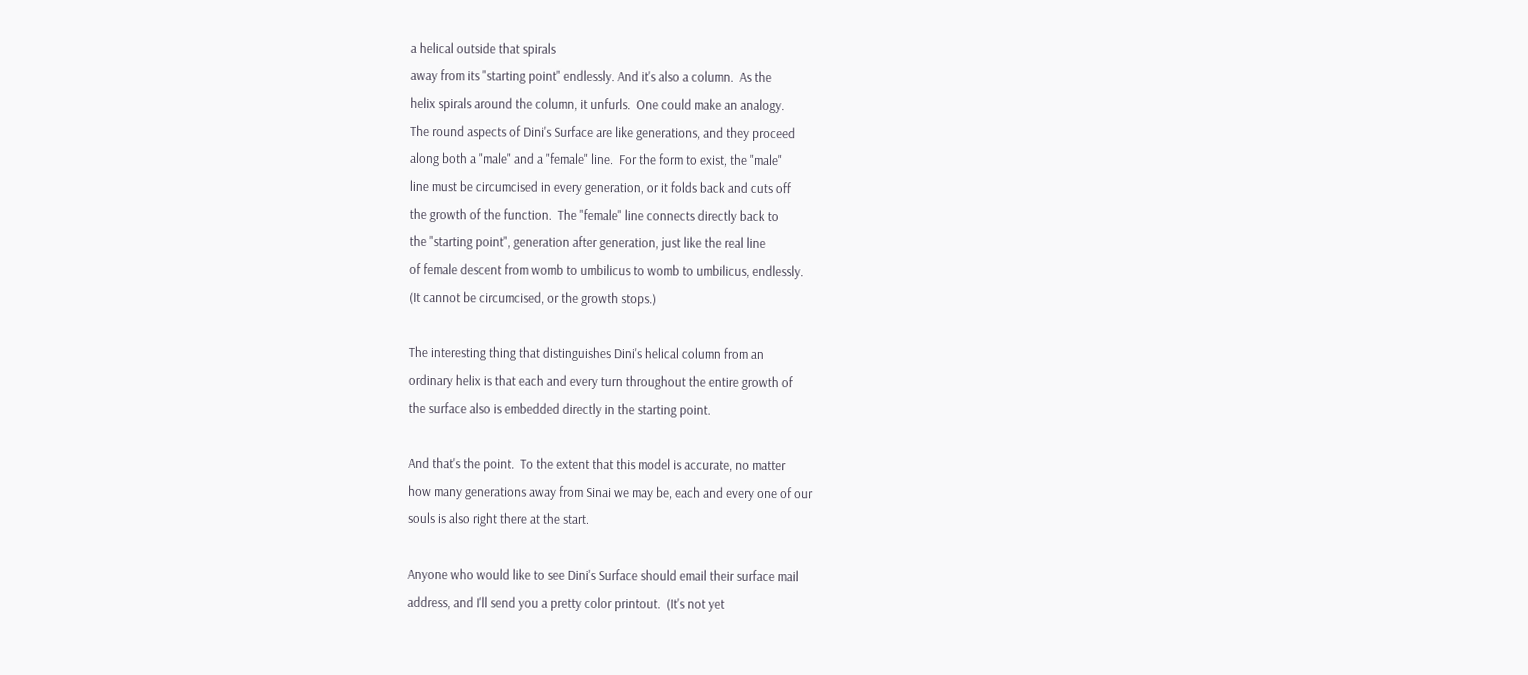a helical outside that spirals
away from its "starting point" endlessly. And it's also a column.  As the
helix spirals around the column, it unfurls.  One could make an analogy.
The round aspects of Dini's Surface are like generations, and they proceed
along both a "male" and a "female" line.  For the form to exist, the "male"
line must be circumcised in every generation, or it folds back and cuts off
the growth of the function.  The "female" line connects directly back to
the "starting point", generation after generation, just like the real line
of female descent from womb to umbilicus to womb to umbilicus, endlessly.
(It cannot be circumcised, or the growth stops.)

The interesting thing that distinguishes Dini's helical column from an
ordinary helix is that each and every turn throughout the entire growth of
the surface also is embedded directly in the starting point.

And that's the point.  To the extent that this model is accurate, no matter
how many generations away from Sinai we may be, each and every one of our
souls is also right there at the start.

Anyone who would like to see Dini's Surface should email their surface mail
address, and I'll send you a pretty color printout.  (It's not yet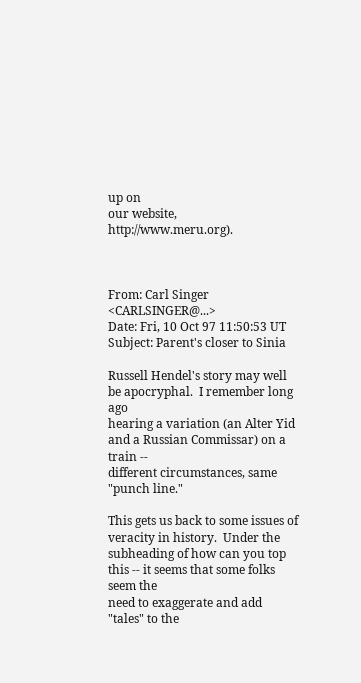up on
our website, http://www.meru.org).



From: Carl Singer <CARLSINGER@...>
Date: Fri, 10 Oct 97 11:50:53 UT
Subject: Parent's closer to Sinia

Russell Hendel's story may well be apocryphal.  I remember long ago
hearing a variation (an Alter Yid and a Russian Commissar) on a train --
different circumstances, same "punch line."

This gets us back to some issues of veracity in history.  Under the
subheading of how can you top this -- it seems that some folks seem the
need to exaggerate and add "tales" to the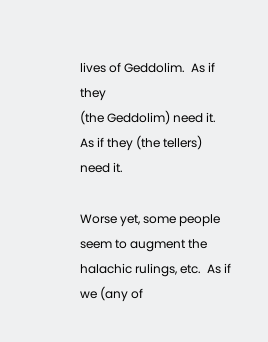lives of Geddolim.  As if they
(the Geddolim) need it.  As if they (the tellers) need it.

Worse yet, some people seem to augment the halachic rulings, etc.  As if
we (any of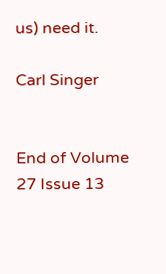us) need it.

Carl Singer


End of Volume 27 Issue 13